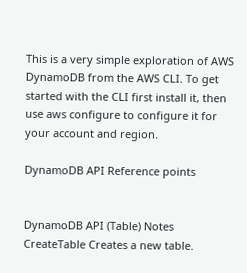This is a very simple exploration of AWS DynamoDB from the AWS CLI. To get started with the CLI first install it, then use aws configure to configure it for your account and region.

DynamoDB API Reference points


DynamoDB API (Table) Notes
CreateTable Creates a new table.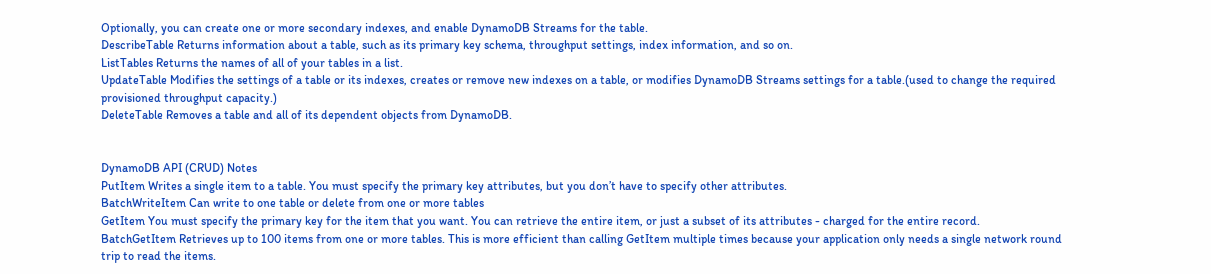Optionally, you can create one or more secondary indexes, and enable DynamoDB Streams for the table.
DescribeTable Returns information about a table, such as its primary key schema, throughput settings, index information, and so on.
ListTables Returns the names of all of your tables in a list.
UpdateTable Modifies the settings of a table or its indexes, creates or remove new indexes on a table, or modifies DynamoDB Streams settings for a table.(used to change the required provisioned throughput capacity.)
DeleteTable Removes a table and all of its dependent objects from DynamoDB.


DynamoDB API (CRUD) Notes
PutItem Writes a single item to a table. You must specify the primary key attributes, but you don’t have to specify other attributes.
BatchWriteItem Can write to one table or delete from one or more tables
GetItem You must specify the primary key for the item that you want. You can retrieve the entire item, or just a subset of its attributes - charged for the entire record.
BatchGetItem Retrieves up to 100 items from one or more tables. This is more efficient than calling GetItem multiple times because your application only needs a single network round trip to read the items.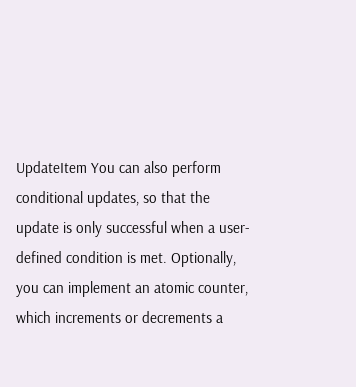UpdateItem You can also perform conditional updates, so that the update is only successful when a user-defined condition is met. Optionally, you can implement an atomic counter, which increments or decrements a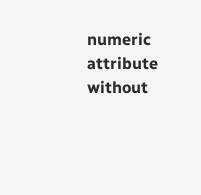numeric attribute without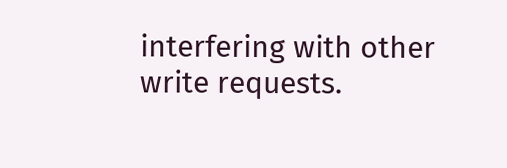interfering with other write requests.